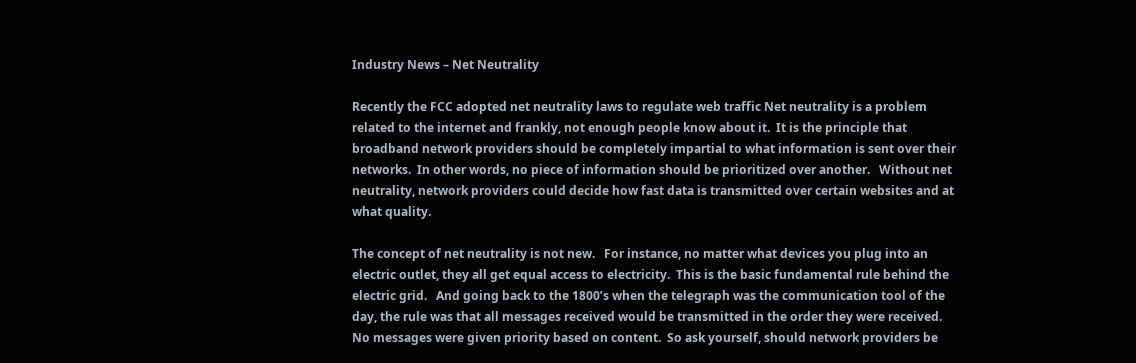Industry News – Net Neutrality

Recently the FCC adopted net neutrality laws to regulate web traffic Net neutrality is a problem related to the internet and frankly, not enough people know about it.  It is the principle that broadband network providers should be completely impartial to what information is sent over their networks.  In other words, no piece of information should be prioritized over another.   Without net neutrality, network providers could decide how fast data is transmitted over certain websites and at what quality.

The concept of net neutrality is not new.   For instance, no matter what devices you plug into an electric outlet, they all get equal access to electricity.  This is the basic fundamental rule behind the electric grid.   And going back to the 1800’s when the telegraph was the communication tool of the day, the rule was that all messages received would be transmitted in the order they were received.  No messages were given priority based on content.  So ask yourself, should network providers be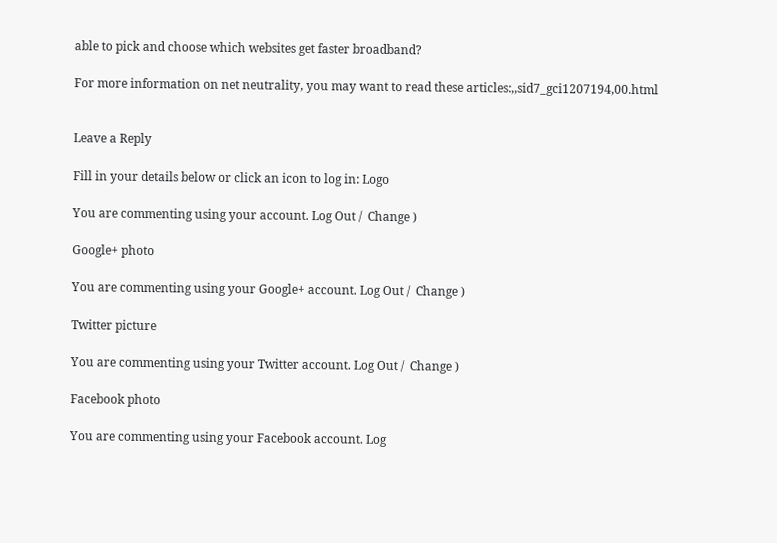able to pick and choose which websites get faster broadband?

For more information on net neutrality, you may want to read these articles:,,sid7_gci1207194,00.html


Leave a Reply

Fill in your details below or click an icon to log in: Logo

You are commenting using your account. Log Out /  Change )

Google+ photo

You are commenting using your Google+ account. Log Out /  Change )

Twitter picture

You are commenting using your Twitter account. Log Out /  Change )

Facebook photo

You are commenting using your Facebook account. Log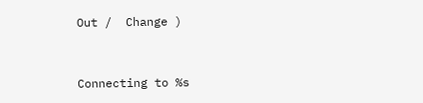Out /  Change )


Connecting to %s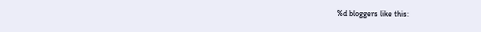%d bloggers like this: